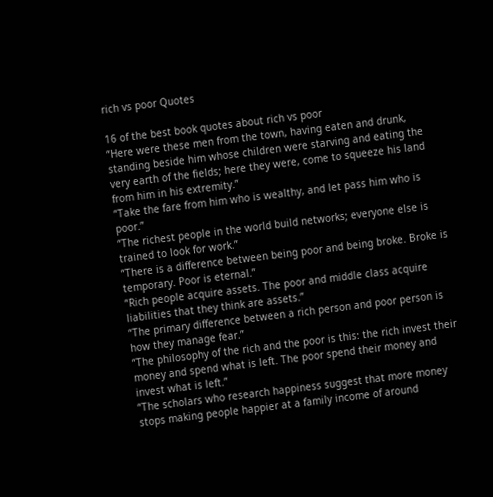rich vs poor Quotes

16 of the best book quotes about rich vs poor
“Here were these men from the town, having eaten and drunk, standing beside him whose children were starving and eating the very earth of the fields; here they were, come to squeeze his land from him in his extremity.”
“Take the fare from him who is wealthy, and let pass him who is poor.”
“The richest people in the world build networks; everyone else is trained to look for work.”
“There is a difference between being poor and being broke. Broke is temporary. Poor is eternal.”
“Rich people acquire assets. The poor and middle class acquire liabilities that they think are assets.”
“The primary difference between a rich person and poor person is how they manage fear.”
“The philosophy of the rich and the poor is this: the rich invest their money and spend what is left. The poor spend their money and invest what is left.”
“The scholars who research happiness suggest that more money stops making people happier at a family income of around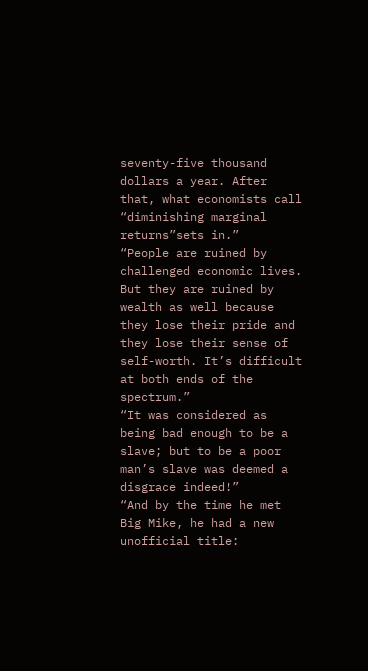seventy-five thousand dollars a year. After that, what economists call “diminishing marginal returns”sets in.”
“People are ruined by challenged economic lives. But they are ruined by wealth as well because they lose their pride and they lose their sense of self-worth. It’s difficult at both ends of the spectrum.”
“It was considered as being bad enough to be a slave; but to be a poor man’s slave was deemed a disgrace indeed!”
“And by the time he met Big Mike, he had a new unofficial title: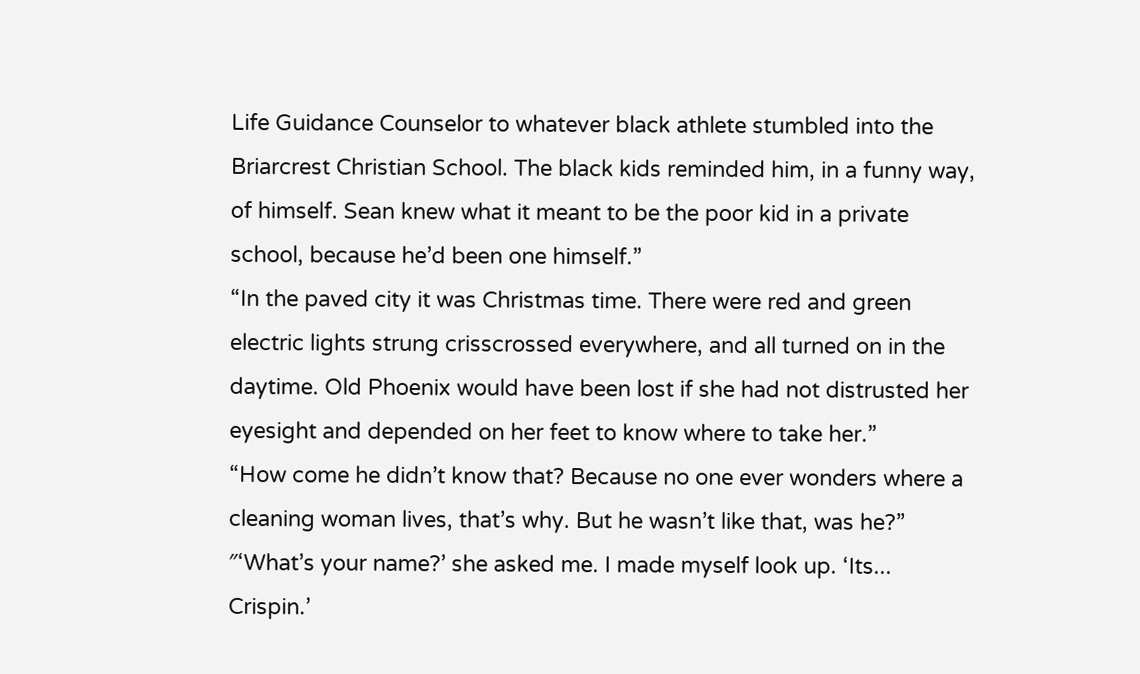Life Guidance Counselor to whatever black athlete stumbled into the Briarcrest Christian School. The black kids reminded him, in a funny way, of himself. Sean knew what it meant to be the poor kid in a private school, because he’d been one himself.”
“In the paved city it was Christmas time. There were red and green electric lights strung crisscrossed everywhere, and all turned on in the daytime. Old Phoenix would have been lost if she had not distrusted her eyesight and depended on her feet to know where to take her.”
“How come he didn’t know that? Because no one ever wonders where a cleaning woman lives, that’s why. But he wasn’t like that, was he?”
″‘What’s your name?’ she asked me. I made myself look up. ‘Its... Crispin.’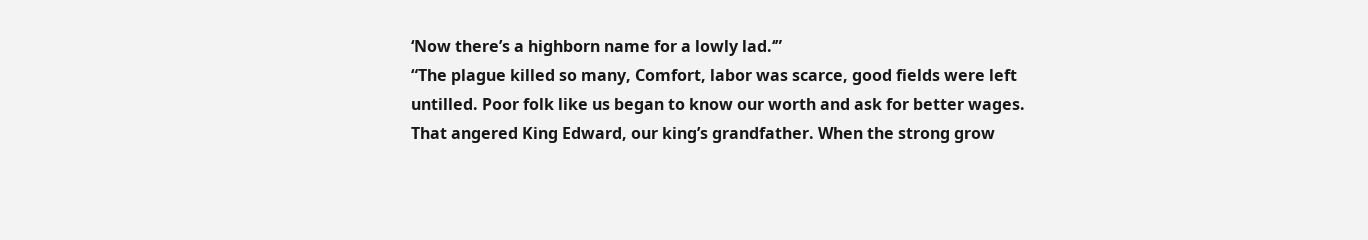‘Now there’s a highborn name for a lowly lad.‘”
“The plague killed so many, Comfort, labor was scarce, good fields were left untilled. Poor folk like us began to know our worth and ask for better wages. That angered King Edward, our king’s grandfather. When the strong grow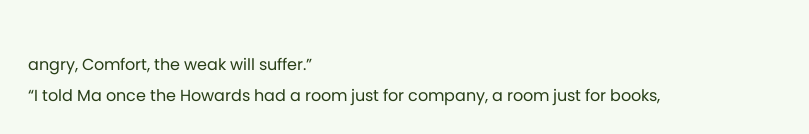angry, Comfort, the weak will suffer.”
“I told Ma once the Howards had a room just for company, a room just for books,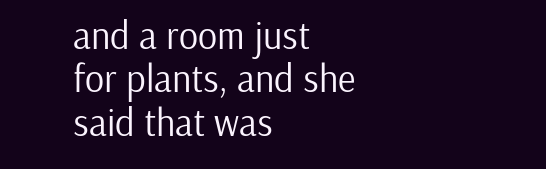and a room just for plants, and she said that was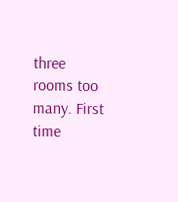three rooms too many. First time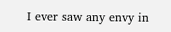I ever saw any envy in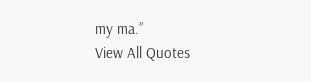my ma.”
View All Quotes